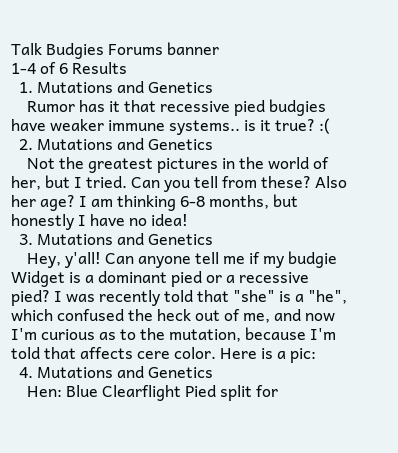Talk Budgies Forums banner
1-4 of 6 Results
  1. Mutations and Genetics
    Rumor has it that recessive pied budgies have weaker immune systems.. is it true? :(
  2. Mutations and Genetics
    Not the greatest pictures in the world of her, but I tried. Can you tell from these? Also her age? I am thinking 6-8 months, but honestly I have no idea!
  3. Mutations and Genetics
    Hey, y'all! Can anyone tell me if my budgie Widget is a dominant pied or a recessive pied? I was recently told that "she" is a "he", which confused the heck out of me, and now I'm curious as to the mutation, because I'm told that affects cere color. Here is a pic:
  4. Mutations and Genetics
    Hen: Blue Clearflight Pied split for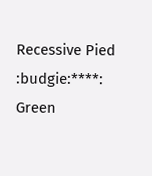Recessive Pied :budgie:****: Green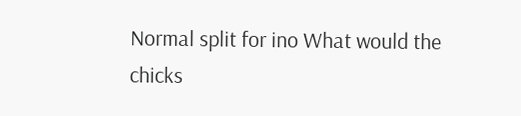Normal split for ino What would the chicks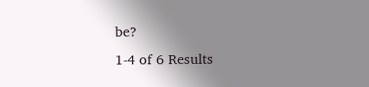be?
1-4 of 6 Results